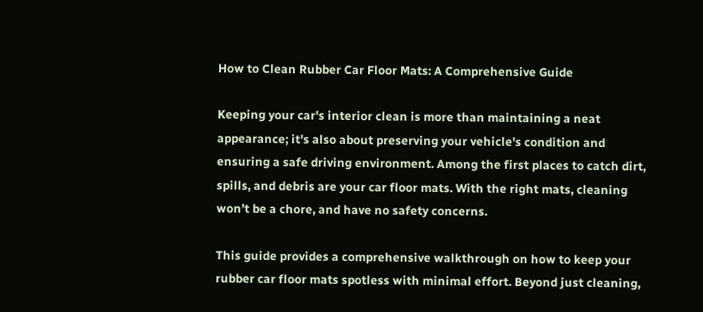How to Clean Rubber Car Floor Mats: A Comprehensive Guide

Keeping your car's interior clean is more than maintaining a neat appearance; it's also about preserving your vehicle's condition and ensuring a safe driving environment. Among the first places to catch dirt, spills, and debris are your car floor mats. With the right mats, cleaning won’t be a chore, and have no safety concerns.

This guide provides a comprehensive walkthrough on how to keep your rubber car floor mats spotless with minimal effort. Beyond just cleaning,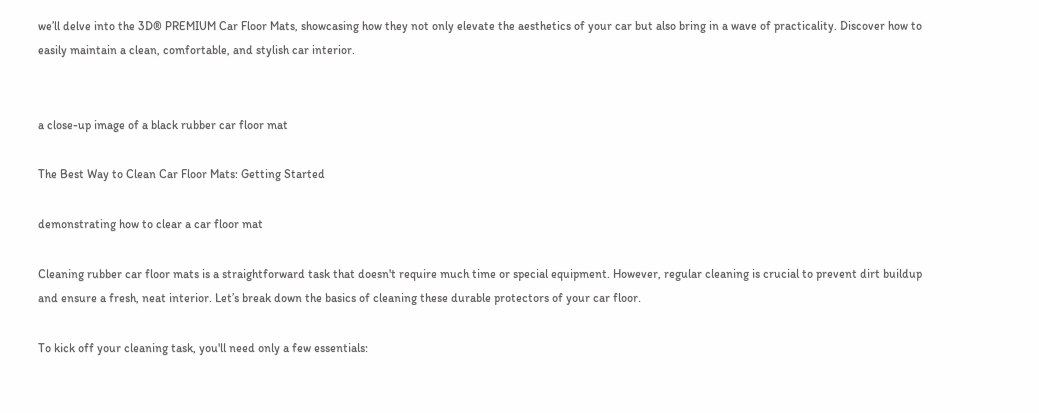we’ll delve into the 3D® PREMIUM Car Floor Mats, showcasing how they not only elevate the aesthetics of your car but also bring in a wave of practicality. Discover how to easily maintain a clean, comfortable, and stylish car interior.


a close-up image of a black rubber car floor mat

The Best Way to Clean Car Floor Mats: Getting Started

demonstrating how to clear a car floor mat

Cleaning rubber car floor mats is a straightforward task that doesn't require much time or special equipment. However, regular cleaning is crucial to prevent dirt buildup and ensure a fresh, neat interior. Let’s break down the basics of cleaning these durable protectors of your car floor.

To kick off your cleaning task, you'll need only a few essentials: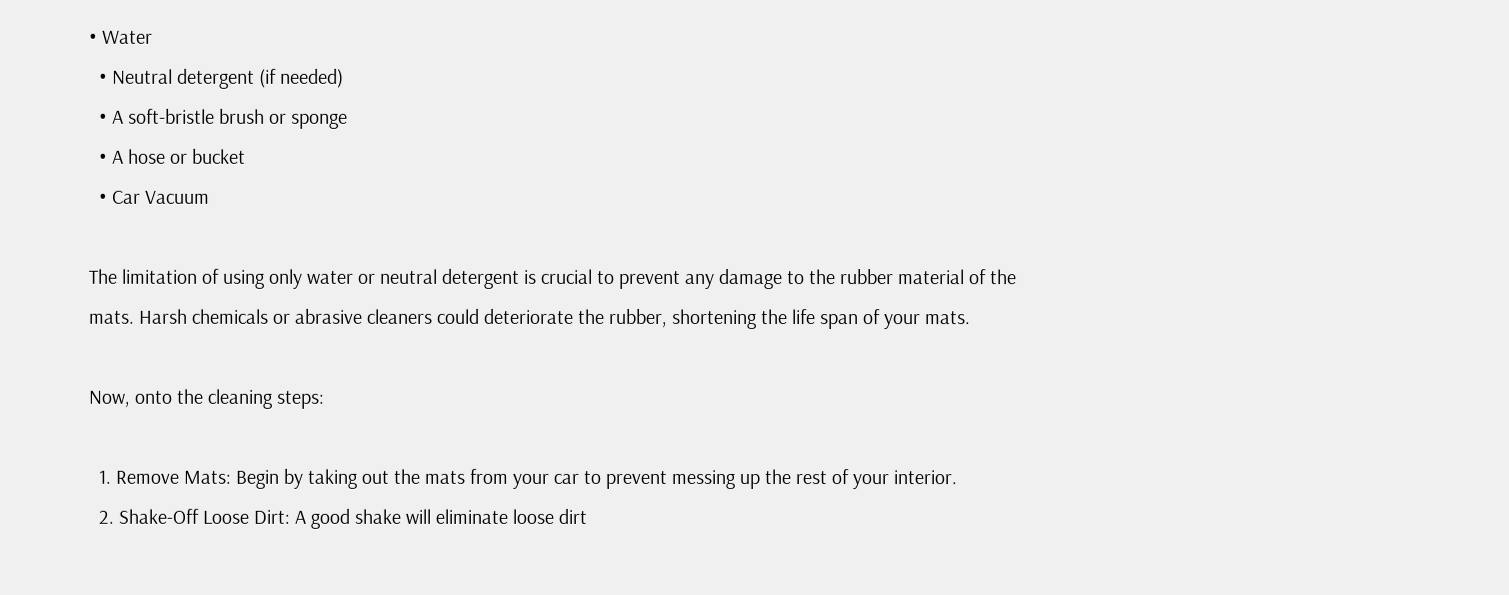• Water
  • Neutral detergent (if needed)
  • A soft-bristle brush or sponge
  • A hose or bucket
  • Car Vacuum

The limitation of using only water or neutral detergent is crucial to prevent any damage to the rubber material of the mats. Harsh chemicals or abrasive cleaners could deteriorate the rubber, shortening the life span of your mats.

Now, onto the cleaning steps:

  1. Remove Mats: Begin by taking out the mats from your car to prevent messing up the rest of your interior.
  2. Shake-Off Loose Dirt: A good shake will eliminate loose dirt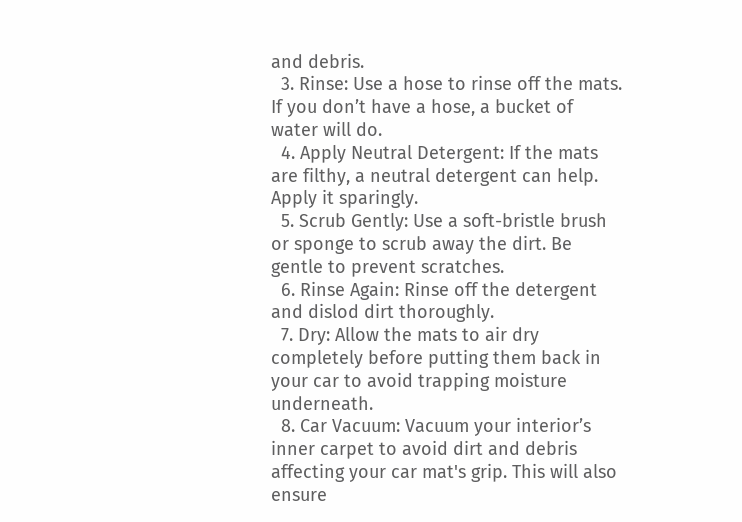and debris.
  3. Rinse: Use a hose to rinse off the mats. If you don’t have a hose, a bucket of water will do.
  4. Apply Neutral Detergent: If the mats are filthy, a neutral detergent can help. Apply it sparingly.
  5. Scrub Gently: Use a soft-bristle brush or sponge to scrub away the dirt. Be gentle to prevent scratches.
  6. Rinse Again: Rinse off the detergent and dislod dirt thoroughly.
  7. Dry: Allow the mats to air dry completely before putting them back in your car to avoid trapping moisture underneath.
  8. Car Vacuum: Vacuum your interior’s inner carpet to avoid dirt and debris affecting your car mat's grip. This will also ensure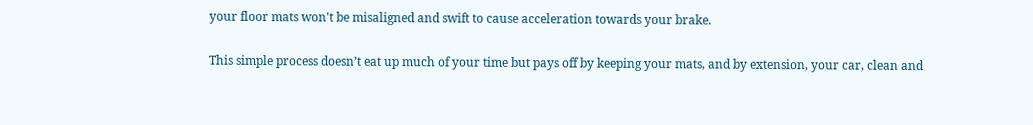your floor mats won't be misaligned and swift to cause acceleration towards your brake.

This simple process doesn’t eat up much of your time but pays off by keeping your mats, and by extension, your car, clean and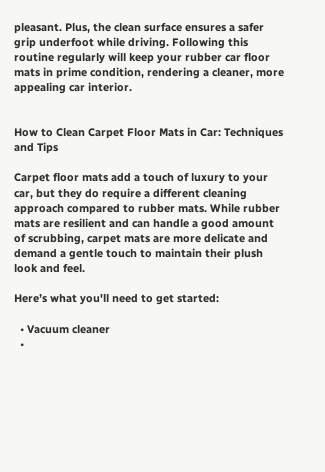pleasant. Plus, the clean surface ensures a safer grip underfoot while driving. Following this routine regularly will keep your rubber car floor mats in prime condition, rendering a cleaner, more appealing car interior.


How to Clean Carpet Floor Mats in Car: Techniques and Tips

Carpet floor mats add a touch of luxury to your car, but they do require a different cleaning approach compared to rubber mats. While rubber mats are resilient and can handle a good amount of scrubbing, carpet mats are more delicate and demand a gentle touch to maintain their plush look and feel.

Here’s what you'll need to get started:

  • Vacuum cleaner
  •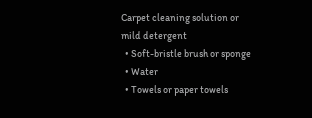Carpet cleaning solution or mild detergent
  • Soft-bristle brush or sponge
  • Water
  • Towels or paper towels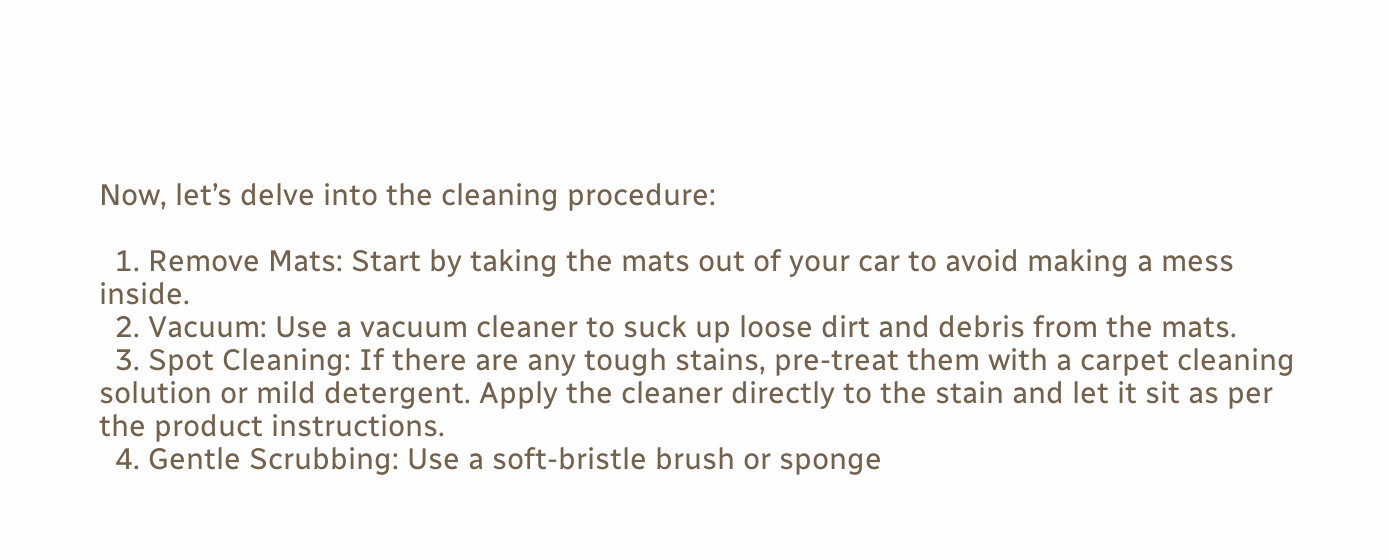Now, let’s delve into the cleaning procedure:

  1. Remove Mats: Start by taking the mats out of your car to avoid making a mess inside.
  2. Vacuum: Use a vacuum cleaner to suck up loose dirt and debris from the mats.
  3. Spot Cleaning: If there are any tough stains, pre-treat them with a carpet cleaning solution or mild detergent. Apply the cleaner directly to the stain and let it sit as per the product instructions.
  4. Gentle Scrubbing: Use a soft-bristle brush or sponge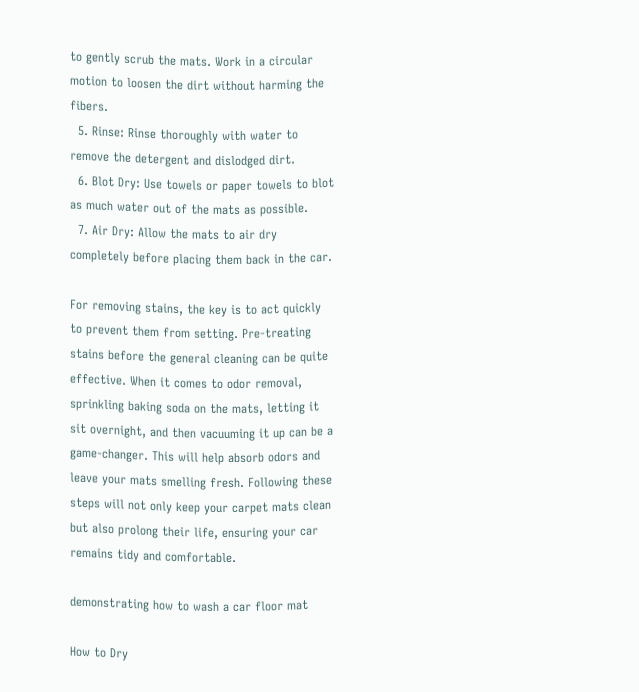to gently scrub the mats. Work in a circular motion to loosen the dirt without harming the fibers.
  5. Rinse: Rinse thoroughly with water to remove the detergent and dislodged dirt.
  6. Blot Dry: Use towels or paper towels to blot as much water out of the mats as possible.
  7. Air Dry: Allow the mats to air dry completely before placing them back in the car.

For removing stains, the key is to act quickly to prevent them from setting. Pre-treating stains before the general cleaning can be quite effective. When it comes to odor removal, sprinkling baking soda on the mats, letting it sit overnight, and then vacuuming it up can be a game-changer. This will help absorb odors and leave your mats smelling fresh. Following these steps will not only keep your carpet mats clean but also prolong their life, ensuring your car remains tidy and comfortable.

demonstrating how to wash a car floor mat

How to Dry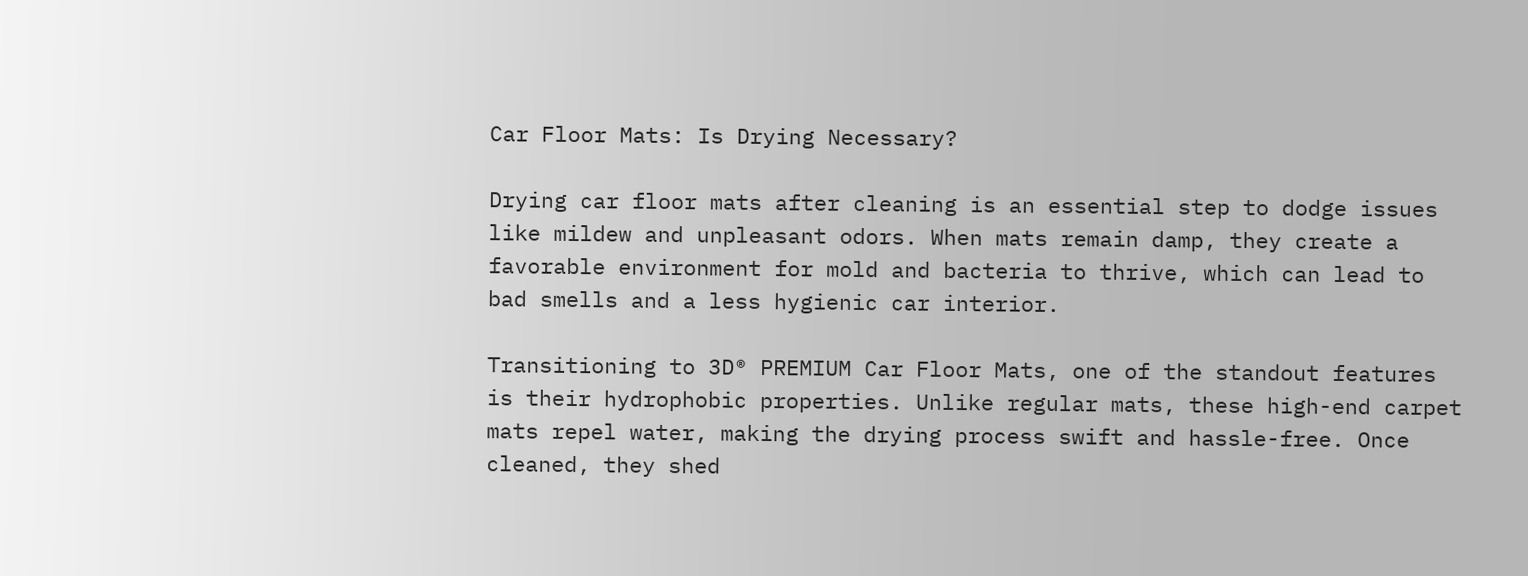Car Floor Mats: Is Drying Necessary?

Drying car floor mats after cleaning is an essential step to dodge issues like mildew and unpleasant odors. When mats remain damp, they create a favorable environment for mold and bacteria to thrive, which can lead to bad smells and a less hygienic car interior.

Transitioning to 3D® PREMIUM Car Floor Mats, one of the standout features is their hydrophobic properties. Unlike regular mats, these high-end carpet mats repel water, making the drying process swift and hassle-free. Once cleaned, they shed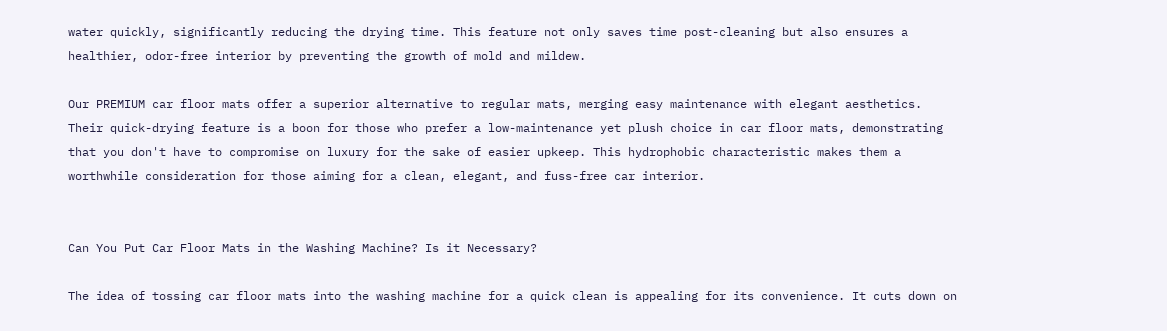water quickly, significantly reducing the drying time. This feature not only saves time post-cleaning but also ensures a healthier, odor-free interior by preventing the growth of mold and mildew.

Our PREMIUM car floor mats offer a superior alternative to regular mats, merging easy maintenance with elegant aesthetics. Their quick-drying feature is a boon for those who prefer a low-maintenance yet plush choice in car floor mats, demonstrating that you don't have to compromise on luxury for the sake of easier upkeep. This hydrophobic characteristic makes them a worthwhile consideration for those aiming for a clean, elegant, and fuss-free car interior.


Can You Put Car Floor Mats in the Washing Machine? Is it Necessary?

The idea of tossing car floor mats into the washing machine for a quick clean is appealing for its convenience. It cuts down on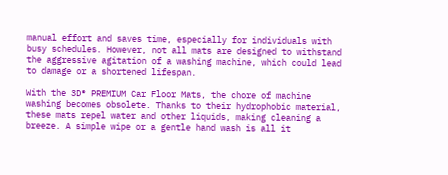manual effort and saves time, especially for individuals with busy schedules. However, not all mats are designed to withstand the aggressive agitation of a washing machine, which could lead to damage or a shortened lifespan.

With the 3D® PREMIUM Car Floor Mats, the chore of machine washing becomes obsolete. Thanks to their hydrophobic material, these mats repel water and other liquids, making cleaning a breeze. A simple wipe or a gentle hand wash is all it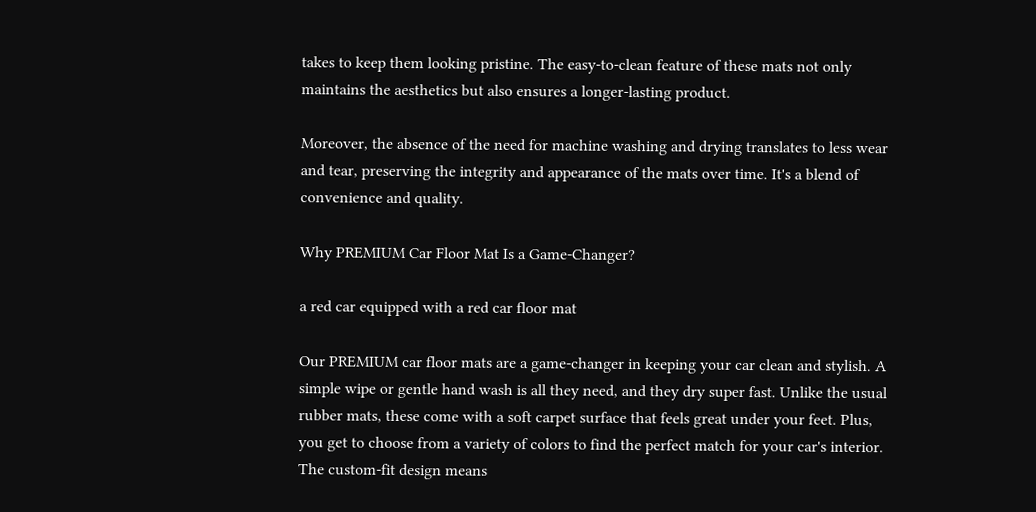takes to keep them looking pristine. The easy-to-clean feature of these mats not only maintains the aesthetics but also ensures a longer-lasting product.

Moreover, the absence of the need for machine washing and drying translates to less wear and tear, preserving the integrity and appearance of the mats over time. It's a blend of convenience and quality.

Why PREMIUM Car Floor Mat Is a Game-Changer?

a red car equipped with a red car floor mat

Our PREMIUM car floor mats are a game-changer in keeping your car clean and stylish. A simple wipe or gentle hand wash is all they need, and they dry super fast. Unlike the usual rubber mats, these come with a soft carpet surface that feels great under your feet. Plus, you get to choose from a variety of colors to find the perfect match for your car's interior. The custom-fit design means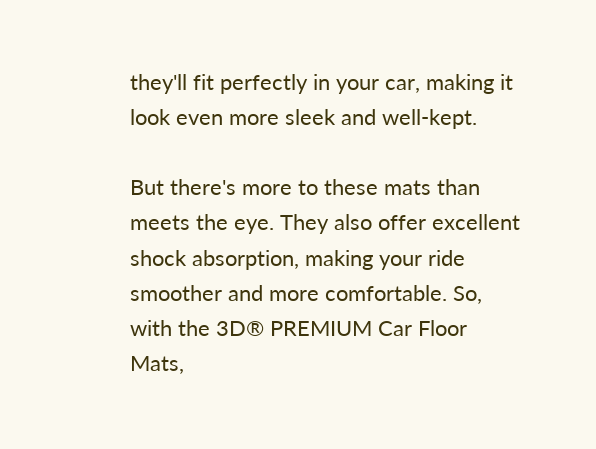they'll fit perfectly in your car, making it look even more sleek and well-kept.

But there's more to these mats than meets the eye. They also offer excellent shock absorption, making your ride smoother and more comfortable. So, with the 3D® PREMIUM Car Floor Mats,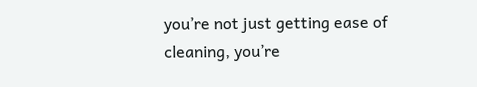you’re not just getting ease of cleaning, you’re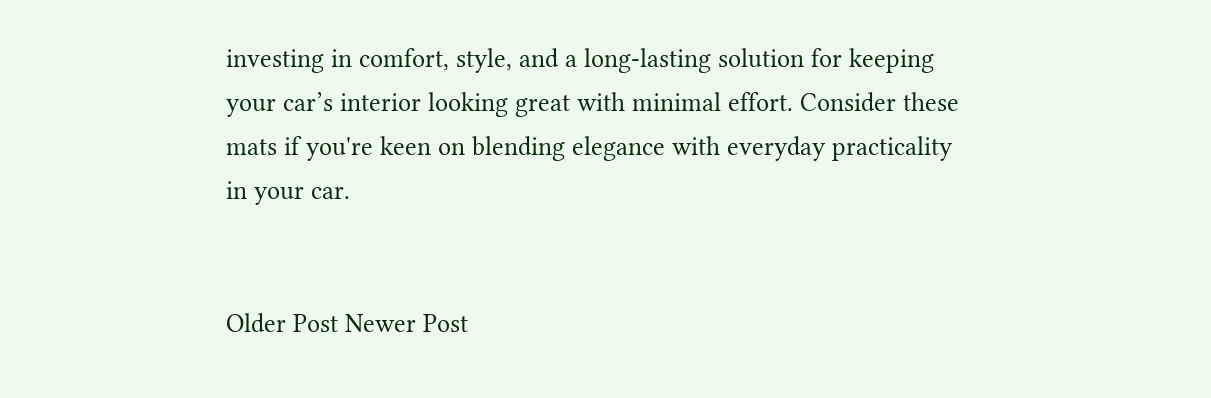investing in comfort, style, and a long-lasting solution for keeping your car’s interior looking great with minimal effort. Consider these mats if you're keen on blending elegance with everyday practicality in your car.


Older Post Newer Post